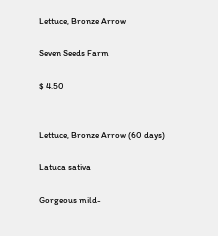Lettuce, Bronze Arrow

Seven Seeds Farm

$ 4.50


Lettuce, Bronze Arrow (60 days)

Latuca sativa

Gorgeous mild-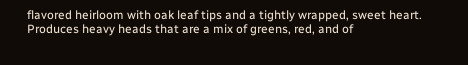flavored heirloom with oak leaf tips and a tightly wrapped, sweet heart.  Produces heavy heads that are a mix of greens, red, and of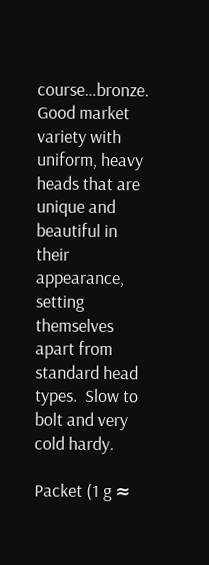course…bronze.  Good market variety with uniform, heavy heads that are unique and beautiful in their appearance, setting themselves apart from standard head types.  Slow to bolt and very cold hardy.

Packet (1 g ≈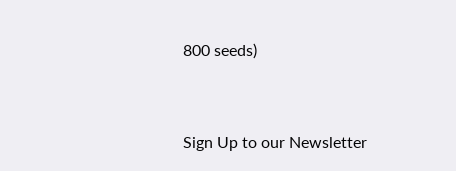800 seeds)


Sign Up to our Newsletter